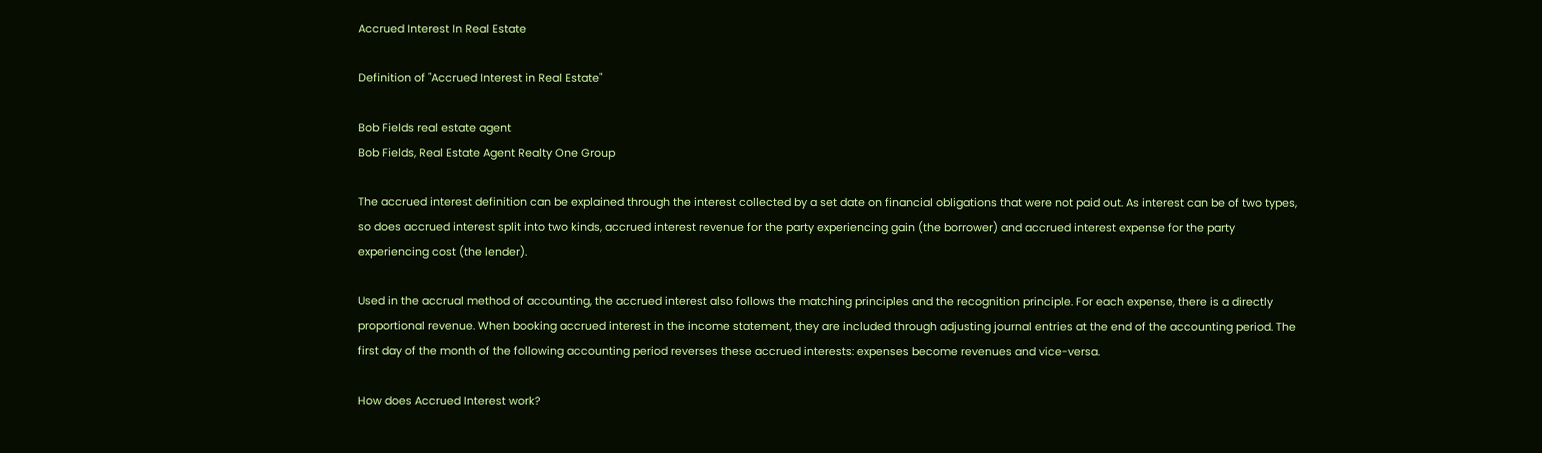Accrued Interest In Real Estate

Definition of "Accrued Interest in Real Estate"

Bob Fields real estate agent
Bob Fields, Real Estate Agent Realty One Group

The accrued interest definition can be explained through the interest collected by a set date on financial obligations that were not paid out. As interest can be of two types, so does accrued interest split into two kinds, accrued interest revenue for the party experiencing gain (the borrower) and accrued interest expense for the party experiencing cost (the lender).

Used in the accrual method of accounting, the accrued interest also follows the matching principles and the recognition principle. For each expense, there is a directly proportional revenue. When booking accrued interest in the income statement, they are included through adjusting journal entries at the end of the accounting period. The first day of the month of the following accounting period reverses these accrued interests: expenses become revenues and vice-versa.

How does Accrued Interest work?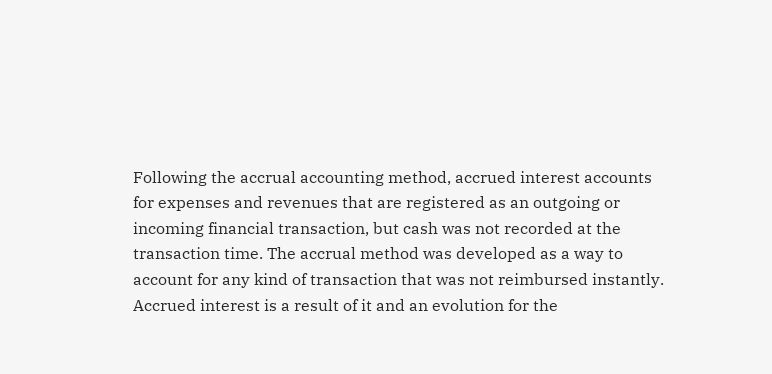Following the accrual accounting method, accrued interest accounts for expenses and revenues that are registered as an outgoing or incoming financial transaction, but cash was not recorded at the transaction time. The accrual method was developed as a way to account for any kind of transaction that was not reimbursed instantly. Accrued interest is a result of it and an evolution for the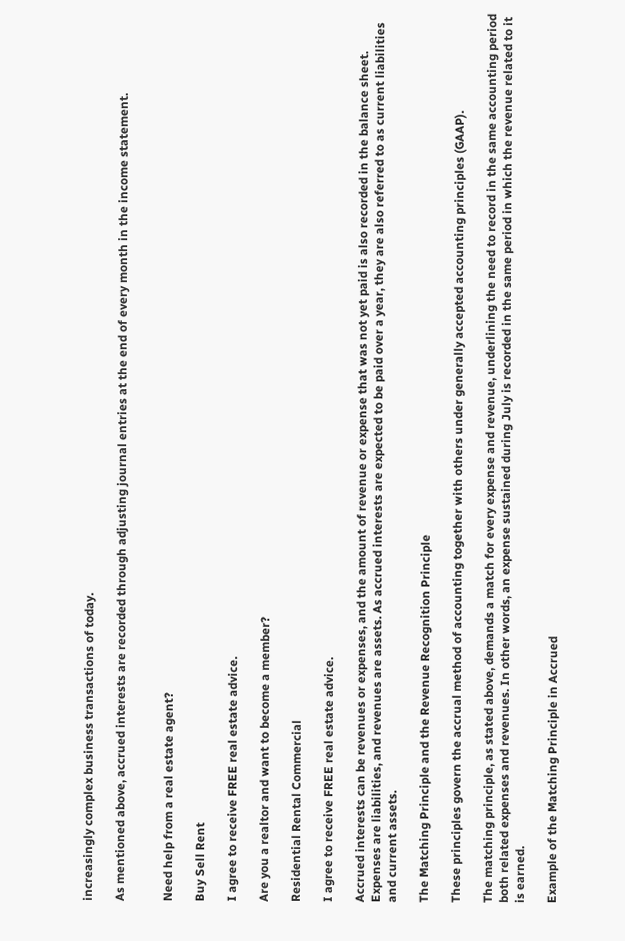increasingly complex business transactions of today.

As mentioned above, accrued interests are recorded through adjusting journal entries at the end of every month in the income statement.


Need help from a real estate agent?

Buy Sell Rent

I agree to receive FREE real estate advice.

Are you a realtor and want to become a member?

Residential Rental Commercial

I agree to receive FREE real estate advice.

Accrued interests can be revenues or expenses, and the amount of revenue or expense that was not yet paid is also recorded in the balance sheet. Expenses are liabilities, and revenues are assets. As accrued interests are expected to be paid over a year, they are also referred to as current liabilities and current assets.

The Matching Principle and the Revenue Recognition Principle

These principles govern the accrual method of accounting together with others under generally accepted accounting principles (GAAP).

The matching principle, as stated above, demands a match for every expense and revenue, underlining the need to record in the same accounting period both related expenses and revenues. In other words, an expense sustained during July is recorded in the same period in which the revenue related to it is earned.

Example of the Matching Principle in Accrued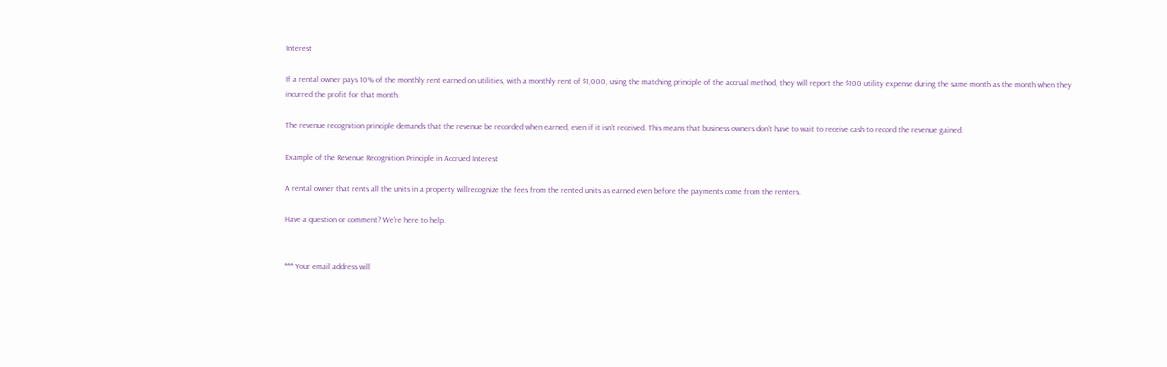Interest

If a rental owner pays 10% of the monthly rent earned on utilities, with a monthly rent of $1,000, using the matching principle of the accrual method, they will report the $100 utility expense during the same month as the month when they incurred the profit for that month.

The revenue recognition principle demands that the revenue be recorded when earned, even if it isn’t received. This means that business owners don’t have to wait to receive cash to record the revenue gained.

Example of the Revenue Recognition Principle in Accrued Interest

A rental owner that rents all the units in a property willrecognize the fees from the rented units as earned even before the payments come from the renters.

Have a question or comment? We're here to help.


*** Your email address will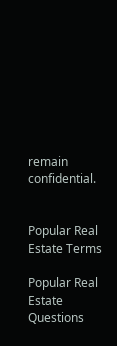remain confidential.


Popular Real Estate Terms

Popular Real Estate Questions